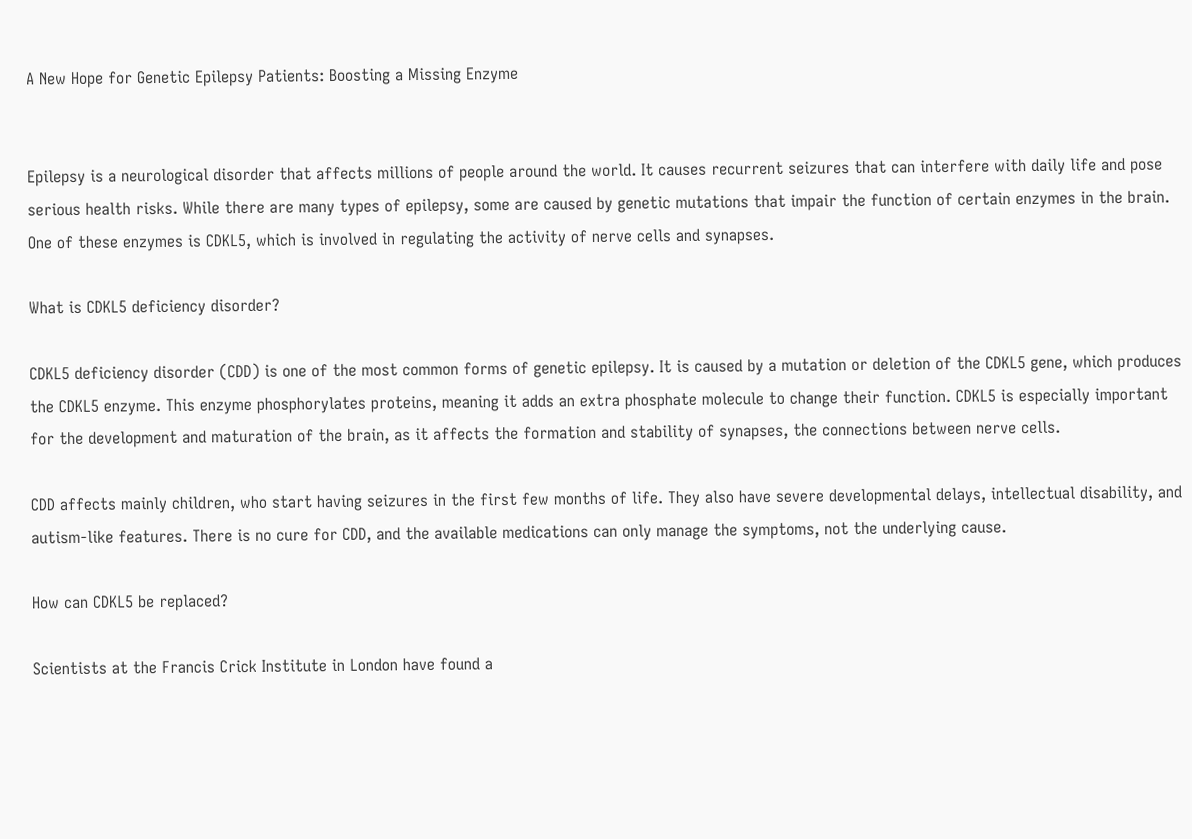A New Hope for Genetic Epilepsy Patients: Boosting a Missing Enzyme


Epilepsy is a neurological disorder that affects millions of people around the world. It causes recurrent seizures that can interfere with daily life and pose serious health risks. While there are many types of epilepsy, some are caused by genetic mutations that impair the function of certain enzymes in the brain. One of these enzymes is CDKL5, which is involved in regulating the activity of nerve cells and synapses.

What is CDKL5 deficiency disorder?

CDKL5 deficiency disorder (CDD) is one of the most common forms of genetic epilepsy. It is caused by a mutation or deletion of the CDKL5 gene, which produces the CDKL5 enzyme. This enzyme phosphorylates proteins, meaning it adds an extra phosphate molecule to change their function. CDKL5 is especially important for the development and maturation of the brain, as it affects the formation and stability of synapses, the connections between nerve cells.

CDD affects mainly children, who start having seizures in the first few months of life. They also have severe developmental delays, intellectual disability, and autism-like features. There is no cure for CDD, and the available medications can only manage the symptoms, not the underlying cause.

How can CDKL5 be replaced?

Scientists at the Francis Crick Institute in London have found a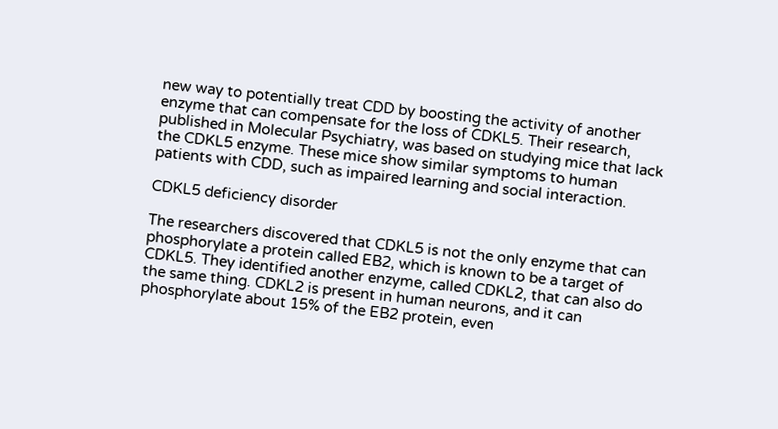new way to potentially treat CDD by boosting the activity of another enzyme that can compensate for the loss of CDKL5. Their research, published in Molecular Psychiatry, was based on studying mice that lack the CDKL5 enzyme. These mice show similar symptoms to human patients with CDD, such as impaired learning and social interaction.

CDKL5 deficiency disorder

The researchers discovered that CDKL5 is not the only enzyme that can phosphorylate a protein called EB2, which is known to be a target of CDKL5. They identified another enzyme, called CDKL2, that can also do the same thing. CDKL2 is present in human neurons, and it can phosphorylate about 15% of the EB2 protein, even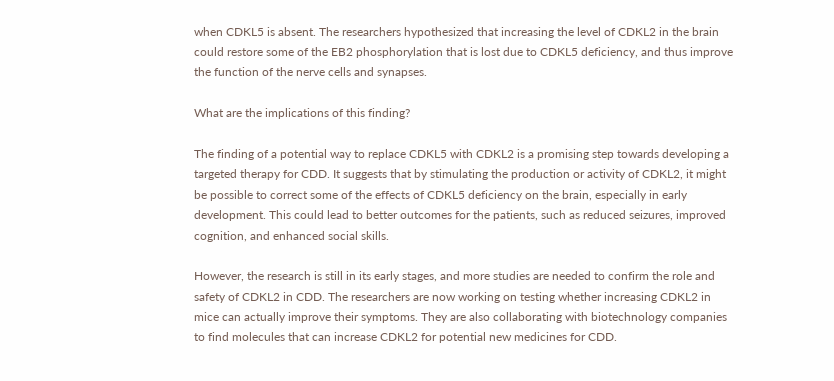when CDKL5 is absent. The researchers hypothesized that increasing the level of CDKL2 in the brain could restore some of the EB2 phosphorylation that is lost due to CDKL5 deficiency, and thus improve the function of the nerve cells and synapses.

What are the implications of this finding?

The finding of a potential way to replace CDKL5 with CDKL2 is a promising step towards developing a targeted therapy for CDD. It suggests that by stimulating the production or activity of CDKL2, it might be possible to correct some of the effects of CDKL5 deficiency on the brain, especially in early development. This could lead to better outcomes for the patients, such as reduced seizures, improved cognition, and enhanced social skills.

However, the research is still in its early stages, and more studies are needed to confirm the role and safety of CDKL2 in CDD. The researchers are now working on testing whether increasing CDKL2 in mice can actually improve their symptoms. They are also collaborating with biotechnology companies to find molecules that can increase CDKL2 for potential new medicines for CDD.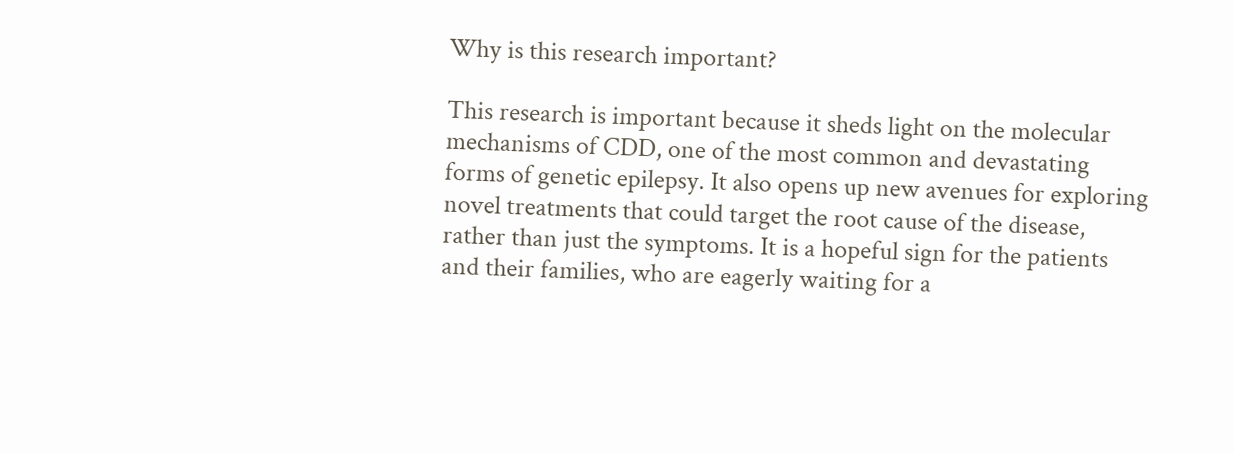Why is this research important?

This research is important because it sheds light on the molecular mechanisms of CDD, one of the most common and devastating forms of genetic epilepsy. It also opens up new avenues for exploring novel treatments that could target the root cause of the disease, rather than just the symptoms. It is a hopeful sign for the patients and their families, who are eagerly waiting for a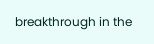breakthrough in the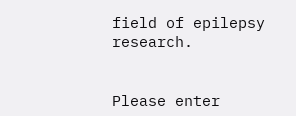field of epilepsy research.


Please enter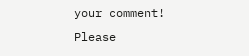your comment!
Please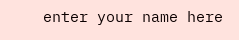enter your name here